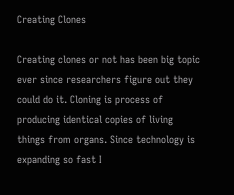Creating Clones

Creating clones or not has been big topic ever since researchers figure out they could do it. Cloning is process of producing identical copies of living things from organs. Since technology is expanding so fast I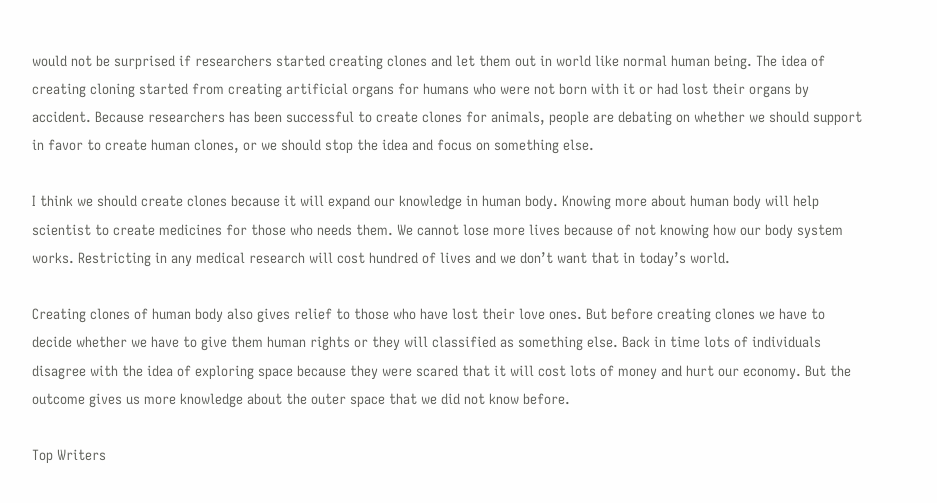would not be surprised if researchers started creating clones and let them out in world like normal human being. The idea of creating cloning started from creating artificial organs for humans who were not born with it or had lost their organs by accident. Because researchers has been successful to create clones for animals, people are debating on whether we should support in favor to create human clones, or we should stop the idea and focus on something else.

I think we should create clones because it will expand our knowledge in human body. Knowing more about human body will help scientist to create medicines for those who needs them. We cannot lose more lives because of not knowing how our body system works. Restricting in any medical research will cost hundred of lives and we don’t want that in today’s world.

Creating clones of human body also gives relief to those who have lost their love ones. But before creating clones we have to decide whether we have to give them human rights or they will classified as something else. Back in time lots of individuals disagree with the idea of exploring space because they were scared that it will cost lots of money and hurt our economy. But the outcome gives us more knowledge about the outer space that we did not know before.

Top Writers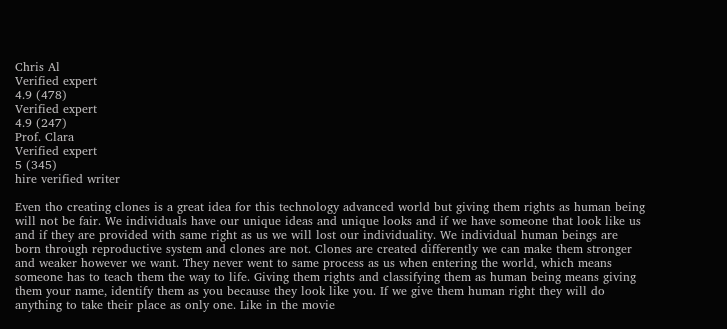Chris Al
Verified expert
4.9 (478)
Verified expert
4.9 (247)
Prof. Clara
Verified expert
5 (345)
hire verified writer

Even tho creating clones is a great idea for this technology advanced world but giving them rights as human being will not be fair. We individuals have our unique ideas and unique looks and if we have someone that look like us and if they are provided with same right as us we will lost our individuality. We individual human beings are born through reproductive system and clones are not. Clones are created differently we can make them stronger and weaker however we want. They never went to same process as us when entering the world, which means someone has to teach them the way to life. Giving them rights and classifying them as human being means giving them your name, identify them as you because they look like you. If we give them human right they will do anything to take their place as only one. Like in the movie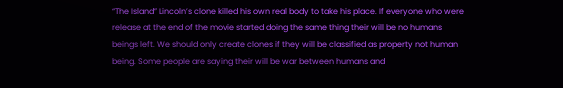“The Island” Lincoln’s clone killed his own real body to take his place. If everyone who were release at the end of the movie started doing the same thing their will be no humans beings left. We should only create clones if they will be classified as property not human being. Some people are saying their will be war between humans and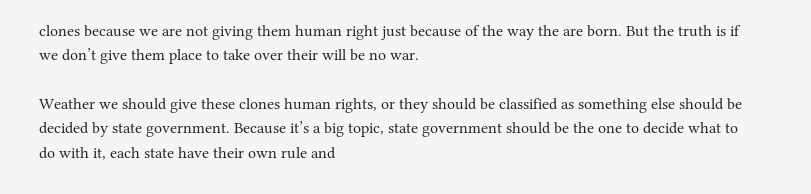clones because we are not giving them human right just because of the way the are born. But the truth is if we don’t give them place to take over their will be no war.

Weather we should give these clones human rights, or they should be classified as something else should be decided by state government. Because it’s a big topic, state government should be the one to decide what to do with it, each state have their own rule and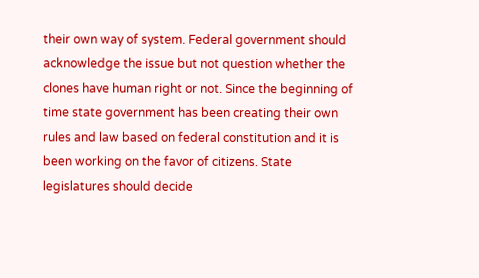their own way of system. Federal government should acknowledge the issue but not question whether the clones have human right or not. Since the beginning of time state government has been creating their own rules and law based on federal constitution and it is been working on the favor of citizens. State legislatures should decide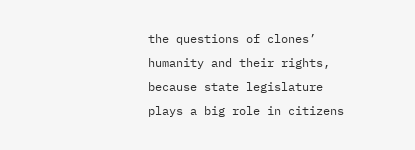the questions of clones’ humanity and their rights, because state legislature plays a big role in citizens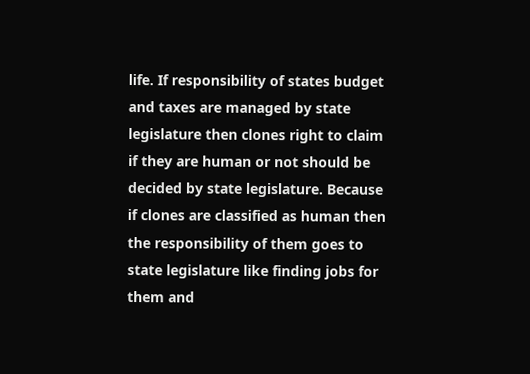life. If responsibility of states budget and taxes are managed by state legislature then clones right to claim if they are human or not should be decided by state legislature. Because if clones are classified as human then the responsibility of them goes to state legislature like finding jobs for them and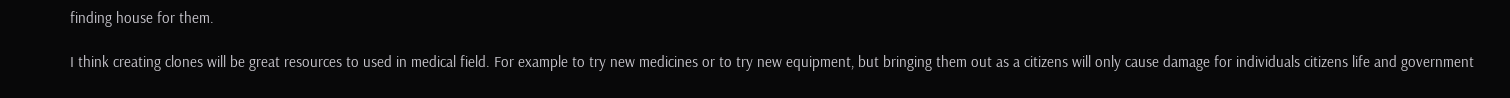finding house for them.

I think creating clones will be great resources to used in medical field. For example to try new medicines or to try new equipment, but bringing them out as a citizens will only cause damage for individuals citizens life and government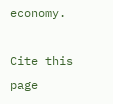economy.

Cite this page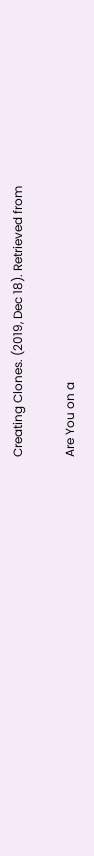Creating Clones. (2019, Dec 18). Retrieved from

Are You on a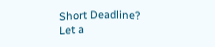Short Deadline? Let a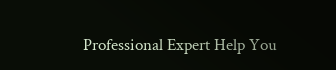Professional Expert Help You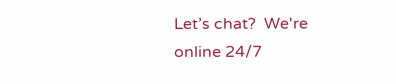Let’s chat?  We're online 24/7